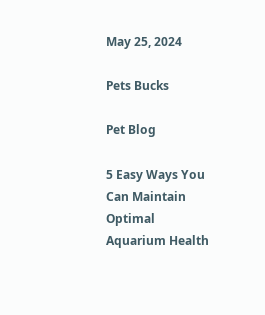May 25, 2024

Pets Bucks

Pet Blog

5 Easy Ways You Can Maintain Optimal Aquarium Health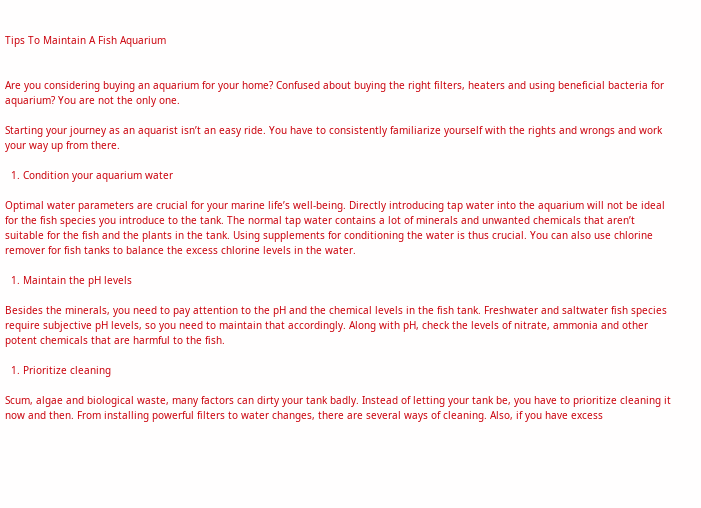Tips To Maintain A Fish Aquarium


Are you considering buying an aquarium for your home? Confused about buying the right filters, heaters and using beneficial bacteria for aquarium? You are not the only one.

Starting your journey as an aquarist isn’t an easy ride. You have to consistently familiarize yourself with the rights and wrongs and work your way up from there.

  1. Condition your aquarium water

Optimal water parameters are crucial for your marine life’s well-being. Directly introducing tap water into the aquarium will not be ideal for the fish species you introduce to the tank. The normal tap water contains a lot of minerals and unwanted chemicals that aren’t suitable for the fish and the plants in the tank. Using supplements for conditioning the water is thus crucial. You can also use chlorine remover for fish tanks to balance the excess chlorine levels in the water.

  1. Maintain the pH levels

Besides the minerals, you need to pay attention to the pH and the chemical levels in the fish tank. Freshwater and saltwater fish species require subjective pH levels, so you need to maintain that accordingly. Along with pH, check the levels of nitrate, ammonia and other potent chemicals that are harmful to the fish.

  1. Prioritize cleaning

Scum, algae and biological waste, many factors can dirty your tank badly. Instead of letting your tank be, you have to prioritize cleaning it now and then. From installing powerful filters to water changes, there are several ways of cleaning. Also, if you have excess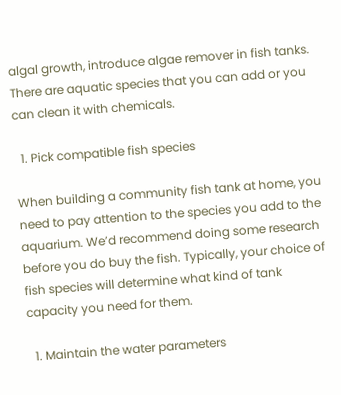algal growth, introduce algae remover in fish tanks. There are aquatic species that you can add or you can clean it with chemicals.

  1. Pick compatible fish species

When building a community fish tank at home, you need to pay attention to the species you add to the aquarium. We’d recommend doing some research before you do buy the fish. Typically, your choice of fish species will determine what kind of tank capacity you need for them.

  1. Maintain the water parameters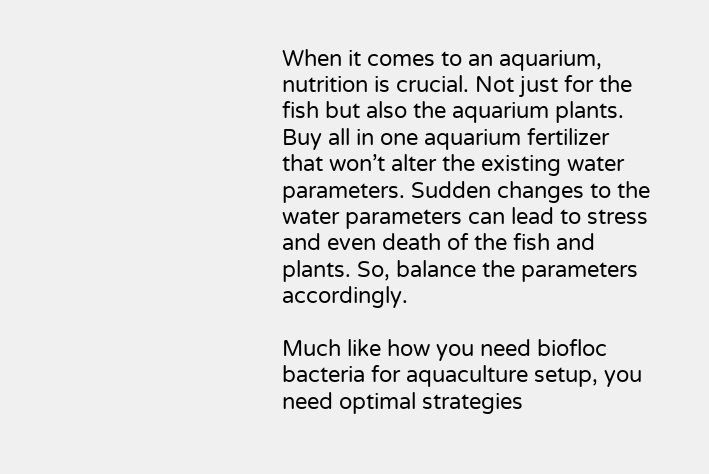When it comes to an aquarium, nutrition is crucial. Not just for the fish but also the aquarium plants. Buy all in one aquarium fertilizer that won’t alter the existing water parameters. Sudden changes to the water parameters can lead to stress and even death of the fish and plants. So, balance the parameters accordingly.

Much like how you need biofloc bacteria for aquaculture setup, you need optimal strategies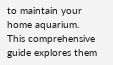to maintain your home aquarium. This comprehensive guide explores them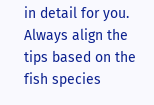in detail for you. Always align the tips based on the fish species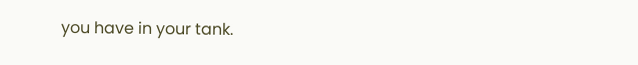you have in your tank.